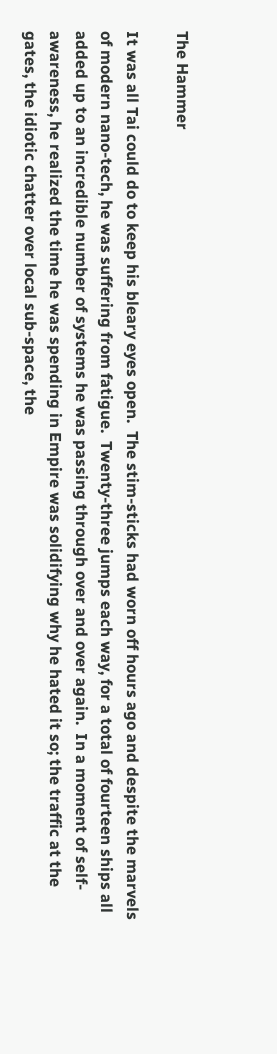The Hammer

It was all Tai could do to keep his bleary eyes open.  The stim-sticks had worn off hours ago and despite the marvels of modern nano-tech, he was suffering from fatigue.  Twenty-three jumps each way, for a total of fourteen ships all added up to an incredible number of systems he was passing through over and over again.  In a moment of self-awareness, he realized the time he was spending in Empire was solidifying why he hated it so; the traffic at the gates, the idiotic chatter over local sub-space, the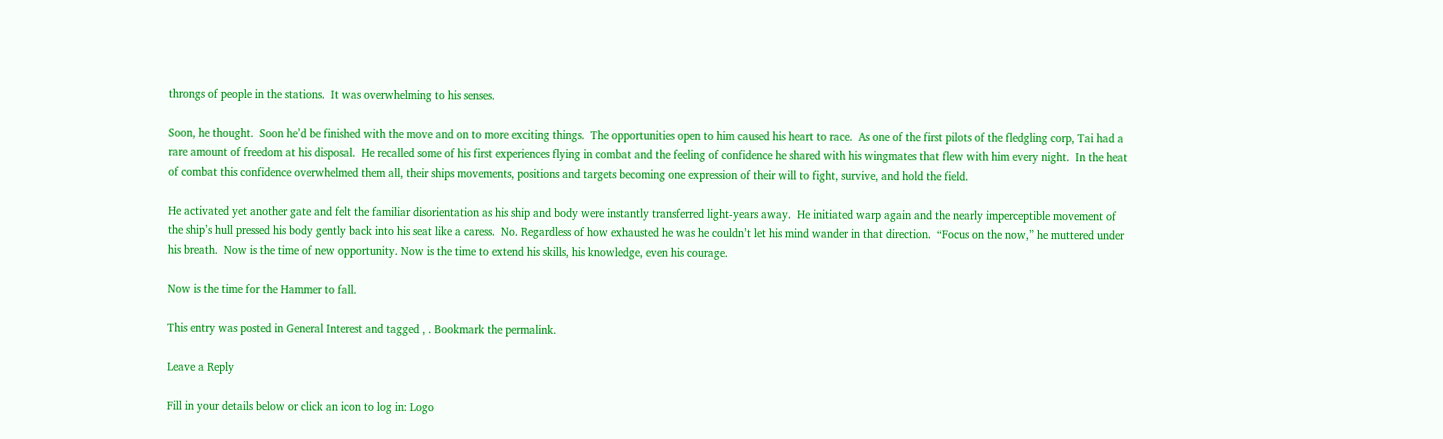throngs of people in the stations.  It was overwhelming to his senses.

Soon, he thought.  Soon he’d be finished with the move and on to more exciting things.  The opportunities open to him caused his heart to race.  As one of the first pilots of the fledgling corp, Tai had a rare amount of freedom at his disposal.  He recalled some of his first experiences flying in combat and the feeling of confidence he shared with his wingmates that flew with him every night.  In the heat of combat this confidence overwhelmed them all, their ships movements, positions and targets becoming one expression of their will to fight, survive, and hold the field.

He activated yet another gate and felt the familiar disorientation as his ship and body were instantly transferred light-years away.  He initiated warp again and the nearly imperceptible movement of the ship’s hull pressed his body gently back into his seat like a caress.  No. Regardless of how exhausted he was he couldn’t let his mind wander in that direction.  “Focus on the now,” he muttered under his breath.  Now is the time of new opportunity. Now is the time to extend his skills, his knowledge, even his courage.

Now is the time for the Hammer to fall.

This entry was posted in General Interest and tagged , . Bookmark the permalink.

Leave a Reply

Fill in your details below or click an icon to log in: Logo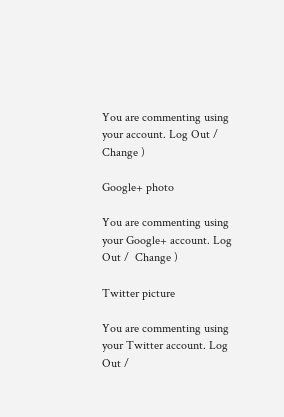You are commenting using your account. Log Out /  Change )

Google+ photo

You are commenting using your Google+ account. Log Out /  Change )

Twitter picture

You are commenting using your Twitter account. Log Out /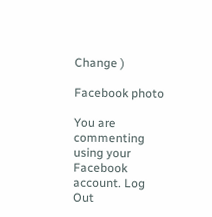Change )

Facebook photo

You are commenting using your Facebook account. Log Out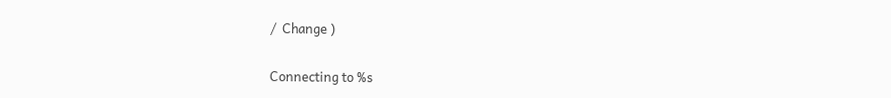/  Change )


Connecting to %s